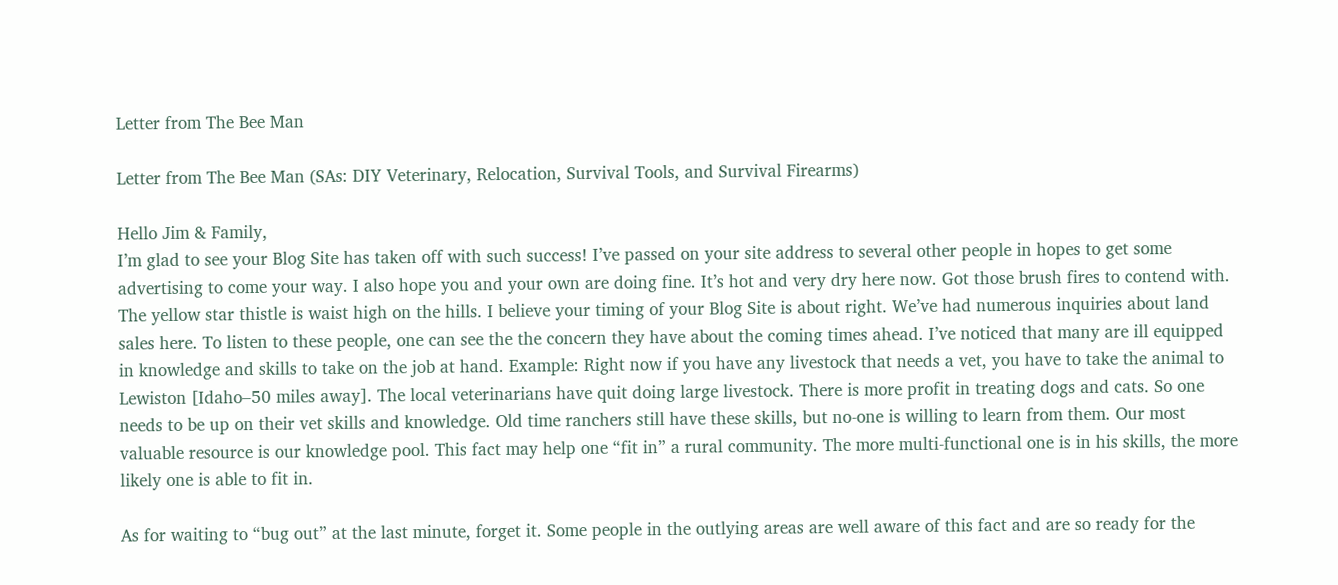Letter from The Bee Man

Letter from The Bee Man (SAs: DIY Veterinary, Relocation, Survival Tools, and Survival Firearms)

Hello Jim & Family,
I’m glad to see your Blog Site has taken off with such success! I’ve passed on your site address to several other people in hopes to get some advertising to come your way. I also hope you and your own are doing fine. It’s hot and very dry here now. Got those brush fires to contend with. The yellow star thistle is waist high on the hills. I believe your timing of your Blog Site is about right. We’ve had numerous inquiries about land sales here. To listen to these people, one can see the the concern they have about the coming times ahead. I’ve noticed that many are ill equipped in knowledge and skills to take on the job at hand. Example: Right now if you have any livestock that needs a vet, you have to take the animal to Lewiston [Idaho–50 miles away]. The local veterinarians have quit doing large livestock. There is more profit in treating dogs and cats. So one needs to be up on their vet skills and knowledge. Old time ranchers still have these skills, but no-one is willing to learn from them. Our most valuable resource is our knowledge pool. This fact may help one “fit in” a rural community. The more multi-functional one is in his skills, the more likely one is able to fit in.

As for waiting to “bug out” at the last minute, forget it. Some people in the outlying areas are well aware of this fact and are so ready for the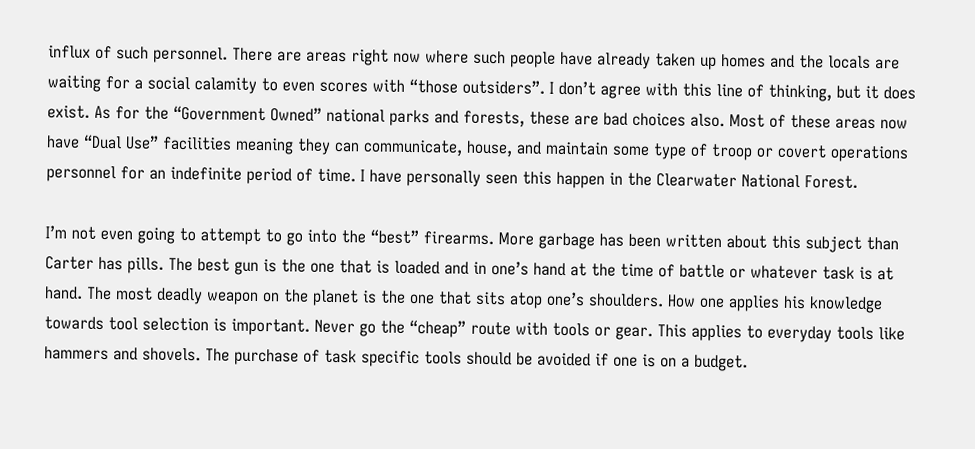influx of such personnel. There are areas right now where such people have already taken up homes and the locals are waiting for a social calamity to even scores with “those outsiders”. I don’t agree with this line of thinking, but it does exist. As for the “Government Owned” national parks and forests, these are bad choices also. Most of these areas now have “Dual Use” facilities meaning they can communicate, house, and maintain some type of troop or covert operations personnel for an indefinite period of time. I have personally seen this happen in the Clearwater National Forest.

I’m not even going to attempt to go into the “best” firearms. More garbage has been written about this subject than Carter has pills. The best gun is the one that is loaded and in one’s hand at the time of battle or whatever task is at hand. The most deadly weapon on the planet is the one that sits atop one’s shoulders. How one applies his knowledge towards tool selection is important. Never go the “cheap” route with tools or gear. This applies to everyday tools like hammers and shovels. The purchase of task specific tools should be avoided if one is on a budget.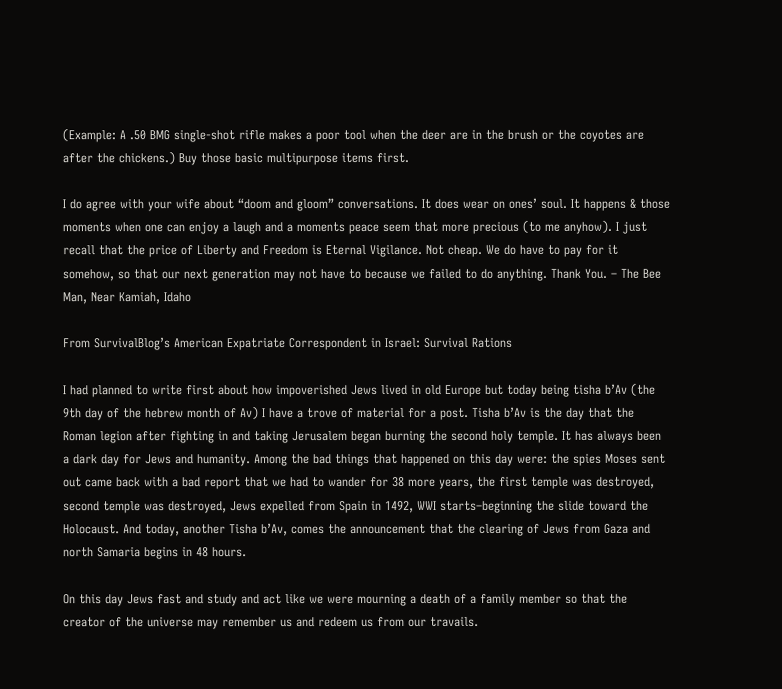(Example: A .50 BMG single-shot rifle makes a poor tool when the deer are in the brush or the coyotes are after the chickens.) Buy those basic multipurpose items first.

I do agree with your wife about “doom and gloom” conversations. It does wear on ones’ soul. It happens & those moments when one can enjoy a laugh and a moments peace seem that more precious (to me anyhow). I just recall that the price of Liberty and Freedom is Eternal Vigilance. Not cheap. We do have to pay for it somehow, so that our next generation may not have to because we failed to do anything. Thank You. – The Bee Man, Near Kamiah, Idaho

From SurvivalBlog’s American Expatriate Correspondent in Israel: Survival Rations

I had planned to write first about how impoverished Jews lived in old Europe but today being tisha b’Av (the 9th day of the hebrew month of Av) I have a trove of material for a post. Tisha b’Av is the day that the Roman legion after fighting in and taking Jerusalem began burning the second holy temple. It has always been a dark day for Jews and humanity. Among the bad things that happened on this day were: the spies Moses sent out came back with a bad report that we had to wander for 38 more years, the first temple was destroyed, second temple was destroyed, Jews expelled from Spain in 1492, WWI starts–beginning the slide toward the Holocaust. And today, another Tisha b’Av, comes the announcement that the clearing of Jews from Gaza and north Samaria begins in 48 hours.

On this day Jews fast and study and act like we were mourning a death of a family member so that the creator of the universe may remember us and redeem us from our travails.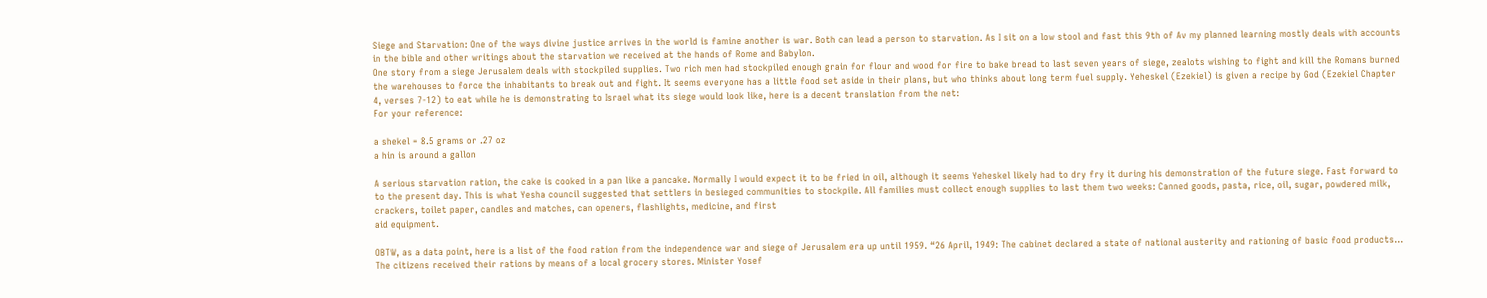Siege and Starvation: One of the ways divine justice arrives in the world is famine another is war. Both can lead a person to starvation. As I sit on a low stool and fast this 9th of Av my planned learning mostly deals with accounts in the bible and other writings about the starvation we received at the hands of Rome and Babylon.
One story from a siege Jerusalem deals with stockpiled supplies. Two rich men had stockpiled enough grain for flour and wood for fire to bake bread to last seven years of siege, zealots wishing to fight and kill the Romans burned the warehouses to force the inhabitants to break out and fight. It seems everyone has a little food set aside in their plans, but who thinks about long term fuel supply. Yeheskel (Ezekiel) is given a recipe by God (Ezekiel Chapter 4, verses 7-12) to eat while he is demonstrating to Israel what its siege would look like, here is a decent translation from the net:
For your reference:

a shekel = 8.5 grams or .27 oz
a hin is around a gallon

A serious starvation ration, the cake is cooked in a pan like a pancake. Normally I would expect it to be fried in oil, although it seems Yeheskel likely had to dry fry it during his demonstration of the future siege. Fast forward to to the present day. This is what Yesha council suggested that settlers in besieged communities to stockpile. All families must collect enough supplies to last them two weeks: Canned goods, pasta, rice, oil, sugar, powdered milk, crackers, toilet paper, candles and matches, can openers, flashlights, medicine, and first
aid equipment.

OBTW, as a data point, here is a list of the food ration from the independence war and siege of Jerusalem era up until 1959. “26 April, 1949: The cabinet declared a state of national austerity and rationing of basic food products… The citizens received their rations by means of a local grocery stores. Minister Yosef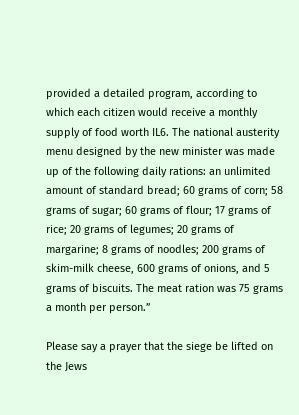provided a detailed program, according to which each citizen would receive a monthly supply of food worth IL6. The national austerity menu designed by the new minister was made up of the following daily rations: an unlimited amount of standard bread; 60 grams of corn; 58 grams of sugar; 60 grams of flour; 17 grams of rice; 20 grams of legumes; 20 grams of margarine; 8 grams of noodles; 200 grams of skim-milk cheese, 600 grams of onions, and 5 grams of biscuits. The meat ration was 75 grams a month per person.”

Please say a prayer that the siege be lifted on the Jews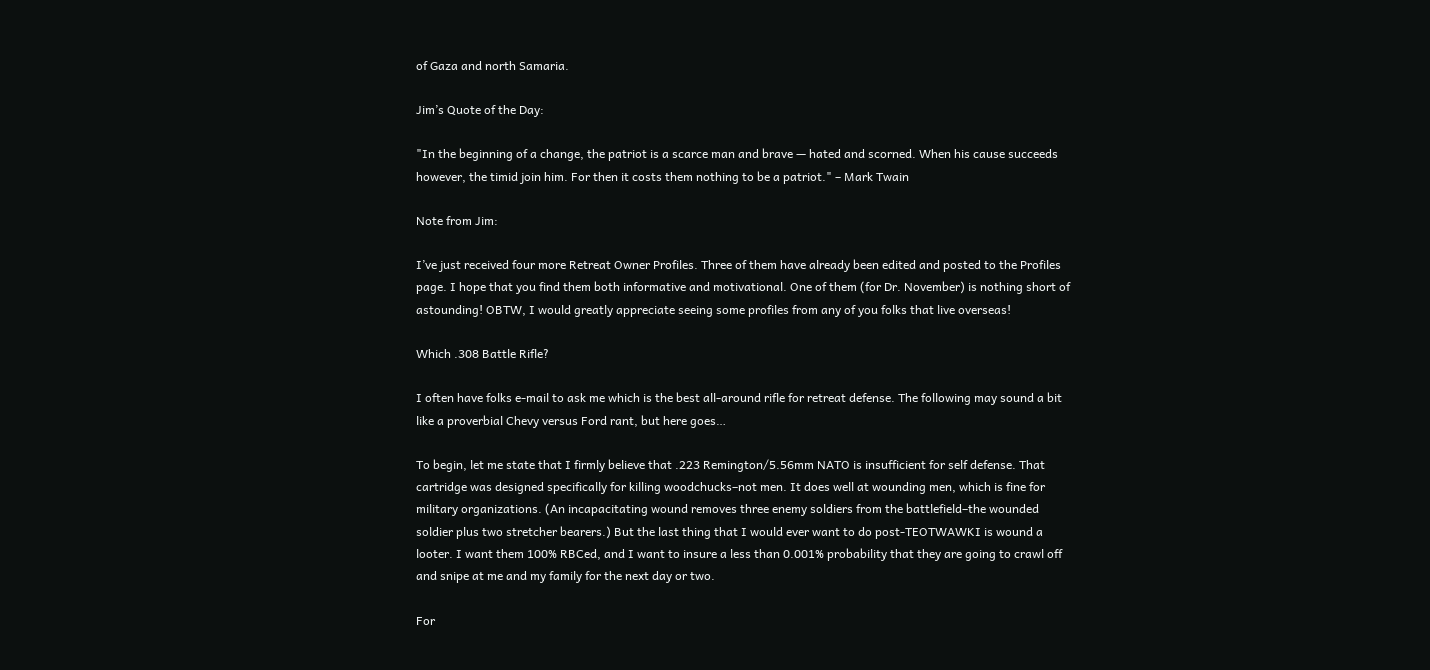of Gaza and north Samaria.

Jim’s Quote of the Day:

"In the beginning of a change, the patriot is a scarce man and brave — hated and scorned. When his cause succeeds however, the timid join him. For then it costs them nothing to be a patriot." – Mark Twain

Note from Jim:

I’ve just received four more Retreat Owner Profiles. Three of them have already been edited and posted to the Profiles page. I hope that you find them both informative and motivational. One of them (for Dr. November) is nothing short of astounding! OBTW, I would greatly appreciate seeing some profiles from any of you folks that live overseas!

Which .308 Battle Rifle?

I often have folks e-mail to ask me which is the best all-around rifle for retreat defense. The following may sound a bit like a proverbial Chevy versus Ford rant, but here goes…

To begin, let me state that I firmly believe that .223 Remington/5.56mm NATO is insufficient for self defense. That cartridge was designed specifically for killing woodchucks–not men. It does well at wounding men, which is fine for military organizations. (An incapacitating wound removes three enemy soldiers from the battlefield–the wounded soldier plus two stretcher bearers.) But the last thing that I would ever want to do post-TEOTWAWKI is wound a looter. I want them 100% RBCed, and I want to insure a less than 0.001% probability that they are going to crawl off and snipe at me and my family for the next day or two.

For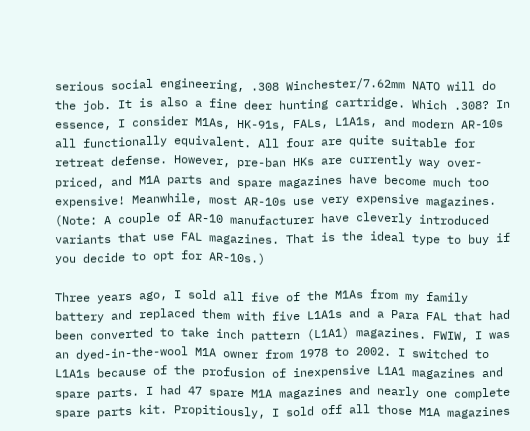serious social engineering, .308 Winchester/7.62mm NATO will do the job. It is also a fine deer hunting cartridge. Which .308? In essence, I consider M1As, HK-91s, FALs, L1A1s, and modern AR-10s all functionally equivalent. All four are quite suitable for retreat defense. However, pre-ban HKs are currently way over-priced, and M1A parts and spare magazines have become much too expensive! Meanwhile, most AR-10s use very expensive magazines. (Note: A couple of AR-10 manufacturer have cleverly introduced variants that use FAL magazines. That is the ideal type to buy if you decide to opt for AR-10s.)

Three years ago, I sold all five of the M1As from my family battery and replaced them with five L1A1s and a Para FAL that had been converted to take inch pattern (L1A1) magazines. FWIW, I was an dyed-in-the-wool M1A owner from 1978 to 2002. I switched to L1A1s because of the profusion of inexpensive L1A1 magazines and spare parts. I had 47 spare M1A magazines and nearly one complete spare parts kit. Propitiously, I sold off all those M1A magazines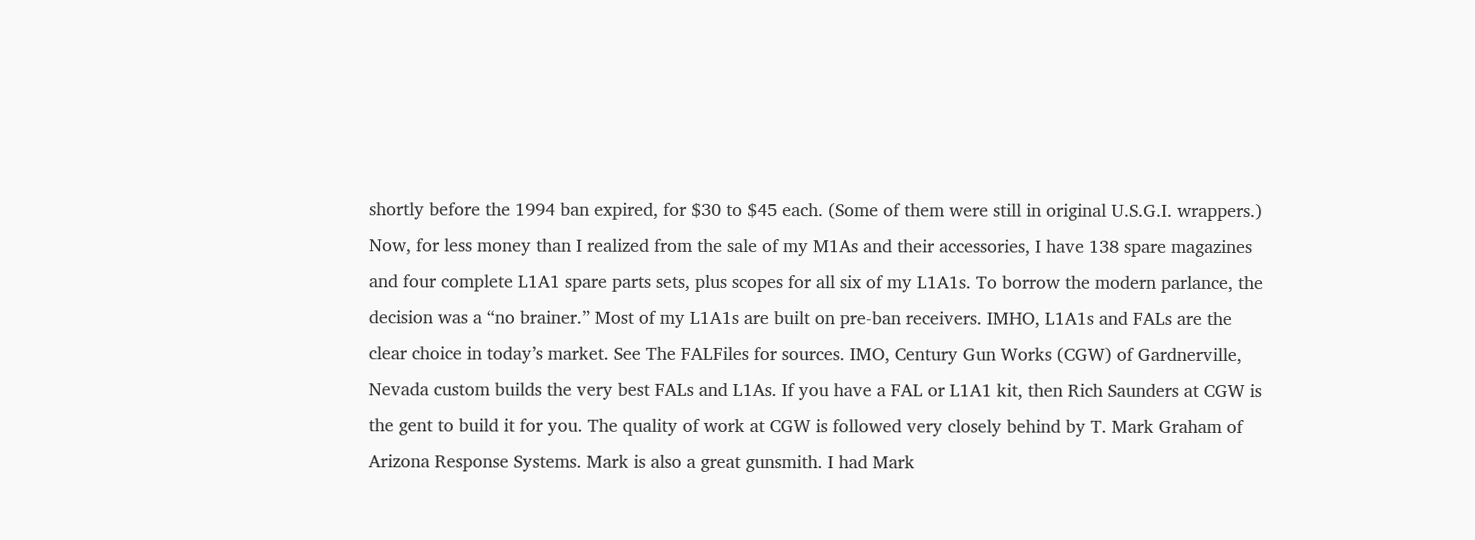shortly before the 1994 ban expired, for $30 to $45 each. (Some of them were still in original U.S.G.I. wrappers.) Now, for less money than I realized from the sale of my M1As and their accessories, I have 138 spare magazines and four complete L1A1 spare parts sets, plus scopes for all six of my L1A1s. To borrow the modern parlance, the decision was a “no brainer.” Most of my L1A1s are built on pre-ban receivers. IMHO, L1A1s and FALs are the clear choice in today’s market. See The FALFiles for sources. IMO, Century Gun Works (CGW) of Gardnerville, Nevada custom builds the very best FALs and L1As. If you have a FAL or L1A1 kit, then Rich Saunders at CGW is the gent to build it for you. The quality of work at CGW is followed very closely behind by T. Mark Graham of Arizona Response Systems. Mark is also a great gunsmith. I had Mark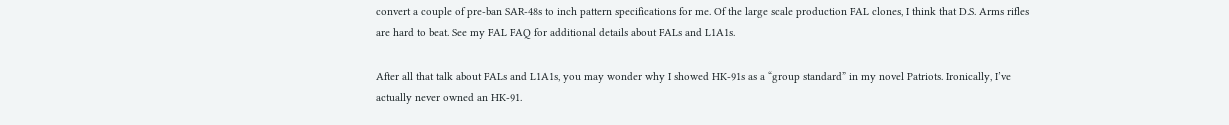convert a couple of pre-ban SAR-48s to inch pattern specifications for me. Of the large scale production FAL clones, I think that D.S. Arms rifles are hard to beat. See my FAL FAQ for additional details about FALs and L1A1s.

After all that talk about FALs and L1A1s, you may wonder why I showed HK-91s as a “group standard” in my novel Patriots. Ironically, I’ve actually never owned an HK-91.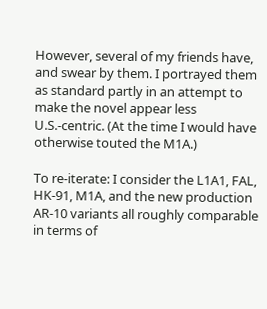However, several of my friends have, and swear by them. I portrayed them as standard partly in an attempt to make the novel appear less U.S.-centric. (At the time I would have otherwise touted the M1A.)

To re-iterate: I consider the L1A1, FAL, HK-91, M1A, and the new production AR-10 variants all roughly comparable in terms of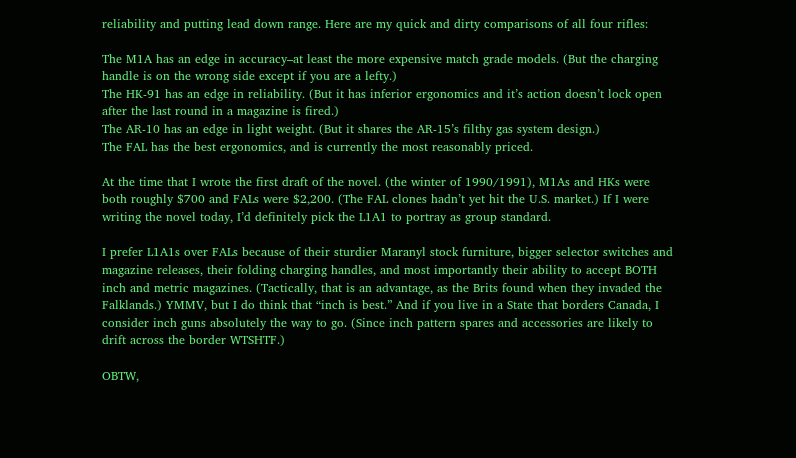reliability and putting lead down range. Here are my quick and dirty comparisons of all four rifles:

The M1A has an edge in accuracy–at least the more expensive match grade models. (But the charging handle is on the wrong side except if you are a lefty.)
The HK-91 has an edge in reliability. (But it has inferior ergonomics and it’s action doesn’t lock open after the last round in a magazine is fired.)
The AR-10 has an edge in light weight. (But it shares the AR-15’s filthy gas system design.)
The FAL has the best ergonomics, and is currently the most reasonably priced.

At the time that I wrote the first draft of the novel. (the winter of 1990/1991), M1As and HKs were both roughly $700 and FALs were $2,200. (The FAL clones hadn’t yet hit the U.S. market.) If I were writing the novel today, I’d definitely pick the L1A1 to portray as group standard.

I prefer L1A1s over FALs because of their sturdier Maranyl stock furniture, bigger selector switches and magazine releases, their folding charging handles, and most importantly their ability to accept BOTH inch and metric magazines. (Tactically, that is an advantage, as the Brits found when they invaded the Falklands.) YMMV, but I do think that “inch is best.” And if you live in a State that borders Canada, I consider inch guns absolutely the way to go. (Since inch pattern spares and accessories are likely to drift across the border WTSHTF.)

OBTW,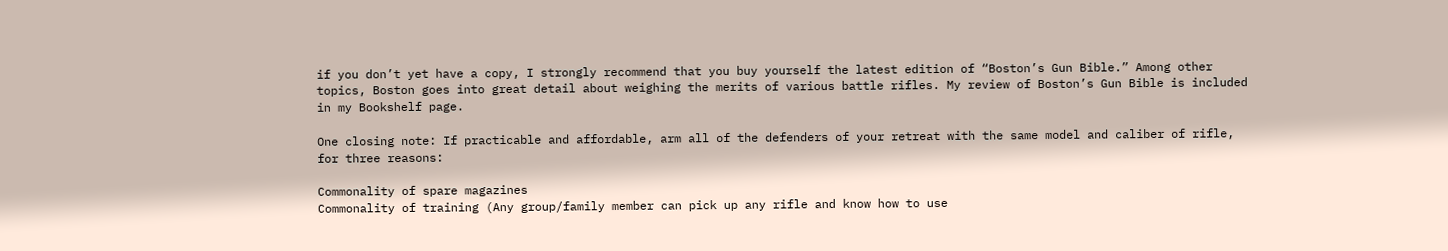if you don’t yet have a copy, I strongly recommend that you buy yourself the latest edition of “Boston’s Gun Bible.” Among other topics, Boston goes into great detail about weighing the merits of various battle rifles. My review of Boston’s Gun Bible is included in my Bookshelf page.

One closing note: If practicable and affordable, arm all of the defenders of your retreat with the same model and caliber of rifle, for three reasons:

Commonality of spare magazines
Commonality of training (Any group/family member can pick up any rifle and know how to use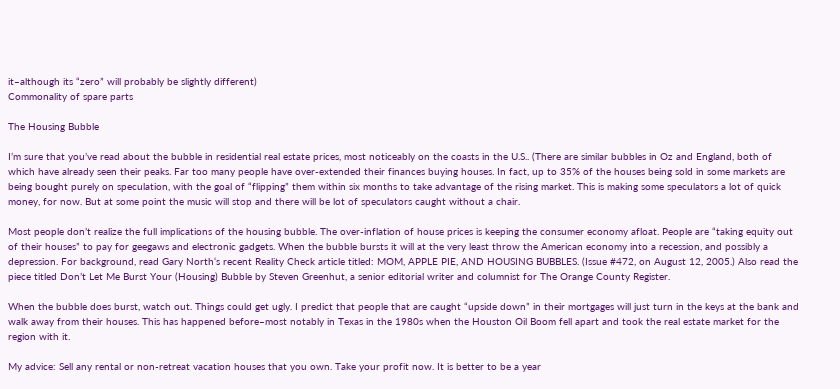it–although its “zero” will probably be slightly different)
Commonality of spare parts

The Housing Bubble

I’m sure that you’ve read about the bubble in residential real estate prices, most noticeably on the coasts in the U.S.. (There are similar bubbles in Oz and England, both of which have already seen their peaks. Far too many people have over-extended their finances buying houses. In fact, up to 35% of the houses being sold in some markets are being bought purely on speculation, with the goal of “flipping” them within six months to take advantage of the rising market. This is making some speculators a lot of quick money, for now. But at some point the music will stop and there will be lot of speculators caught without a chair.

Most people don’t realize the full implications of the housing bubble. The over-inflation of house prices is keeping the consumer economy afloat. People are “taking equity out of their houses” to pay for geegaws and electronic gadgets. When the bubble bursts it will at the very least throw the American economy into a recession, and possibly a depression. For background, read Gary North‘s recent Reality Check article titled: MOM, APPLE PIE, AND HOUSING BUBBLES. (Issue #472, on August 12, 2005.) Also read the piece titled Don’t Let Me Burst Your (Housing) Bubble by Steven Greenhut, a senior editorial writer and columnist for The Orange County Register.

When the bubble does burst, watch out. Things could get ugly. I predict that people that are caught “upside down” in their mortgages will just turn in the keys at the bank and walk away from their houses. This has happened before–most notably in Texas in the 1980s when the Houston Oil Boom fell apart and took the real estate market for the region with it.

My advice: Sell any rental or non-retreat vacation houses that you own. Take your profit now. It is better to be a year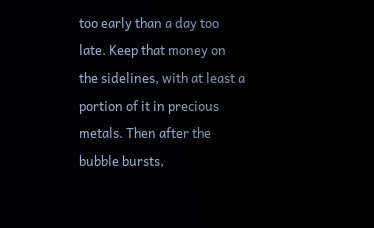too early than a day too late. Keep that money on the sidelines, with at least a portion of it in precious metals. Then after the bubble bursts,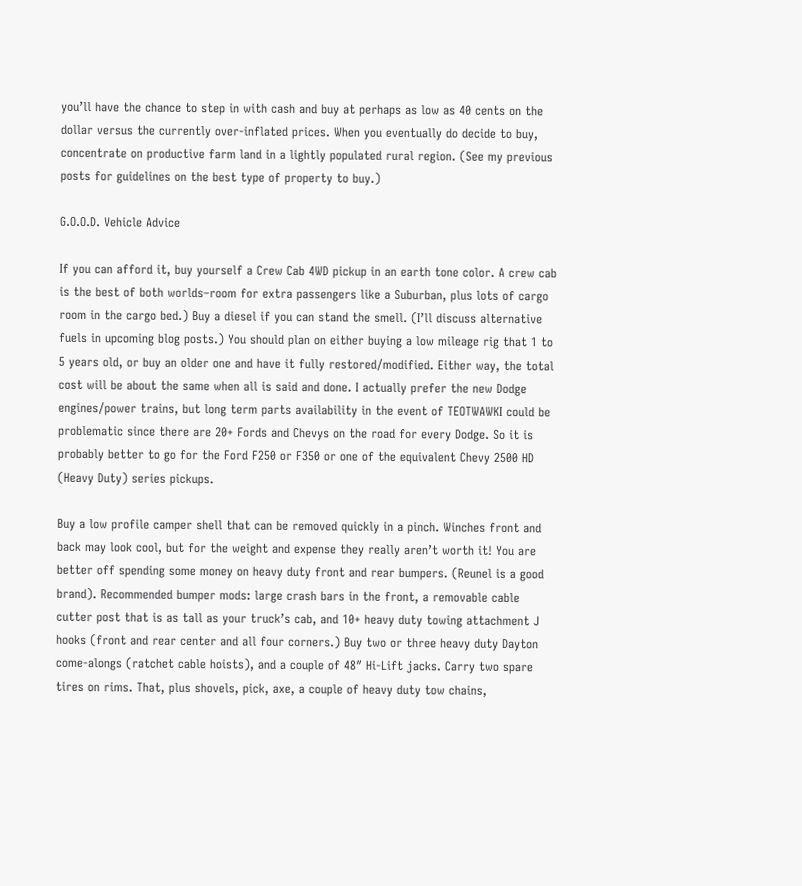you’ll have the chance to step in with cash and buy at perhaps as low as 40 cents on the dollar versus the currently over-inflated prices. When you eventually do decide to buy, concentrate on productive farm land in a lightly populated rural region. (See my previous posts for guidelines on the best type of property to buy.)

G.O.O.D. Vehicle Advice

If you can afford it, buy yourself a Crew Cab 4WD pickup in an earth tone color. A crew cab is the best of both worlds–room for extra passengers like a Suburban, plus lots of cargo room in the cargo bed.) Buy a diesel if you can stand the smell. (I’ll discuss alternative fuels in upcoming blog posts.) You should plan on either buying a low mileage rig that 1 to 5 years old, or buy an older one and have it fully restored/modified. Either way, the total cost will be about the same when all is said and done. I actually prefer the new Dodge engines/power trains, but long term parts availability in the event of TEOTWAWKI could be problematic since there are 20+ Fords and Chevys on the road for every Dodge. So it is probably better to go for the Ford F250 or F350 or one of the equivalent Chevy 2500 HD (Heavy Duty) series pickups.

Buy a low profile camper shell that can be removed quickly in a pinch. Winches front and back may look cool, but for the weight and expense they really aren’t worth it! You are better off spending some money on heavy duty front and rear bumpers. (Reunel is a good brand). Recommended bumper mods: large crash bars in the front, a removable cable cutter post that is as tall as your truck’s cab, and 10+ heavy duty towing attachment J hooks (front and rear center and all four corners.) Buy two or three heavy duty Dayton come-alongs (ratchet cable hoists), and a couple of 48″ Hi-Lift jacks. Carry two spare tires on rims. That, plus shovels, pick, axe, a couple of heavy duty tow chains,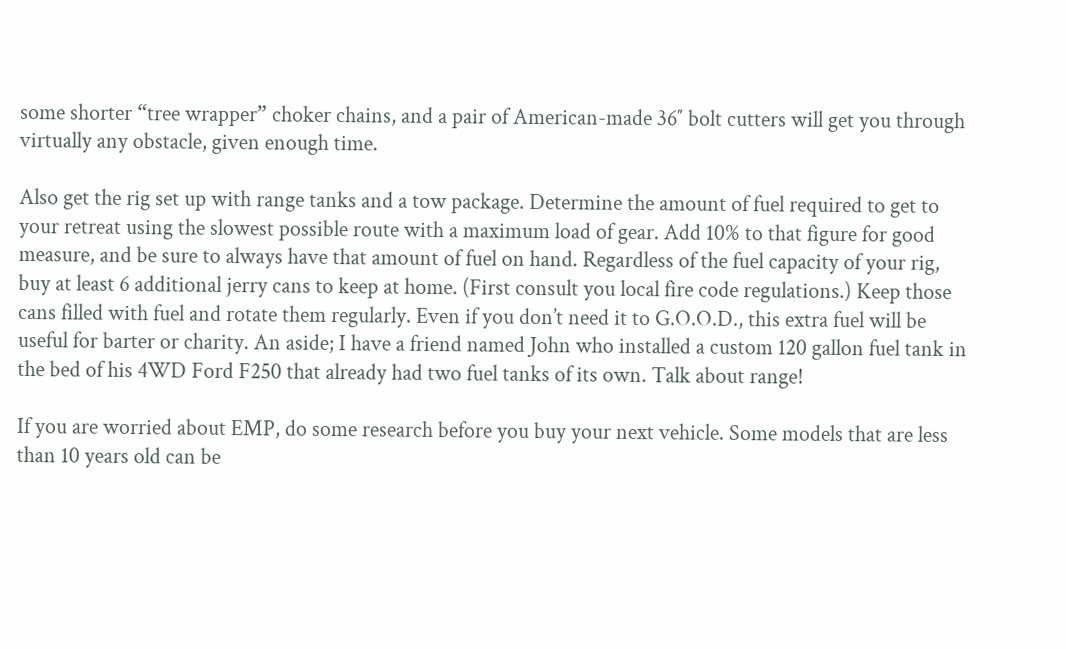some shorter “tree wrapper” choker chains, and a pair of American-made 36″ bolt cutters will get you through virtually any obstacle, given enough time.

Also get the rig set up with range tanks and a tow package. Determine the amount of fuel required to get to your retreat using the slowest possible route with a maximum load of gear. Add 10% to that figure for good measure, and be sure to always have that amount of fuel on hand. Regardless of the fuel capacity of your rig, buy at least 6 additional jerry cans to keep at home. (First consult you local fire code regulations.) Keep those cans filled with fuel and rotate them regularly. Even if you don’t need it to G.O.O.D., this extra fuel will be useful for barter or charity. An aside; I have a friend named John who installed a custom 120 gallon fuel tank in the bed of his 4WD Ford F250 that already had two fuel tanks of its own. Talk about range!

If you are worried about EMP, do some research before you buy your next vehicle. Some models that are less than 10 years old can be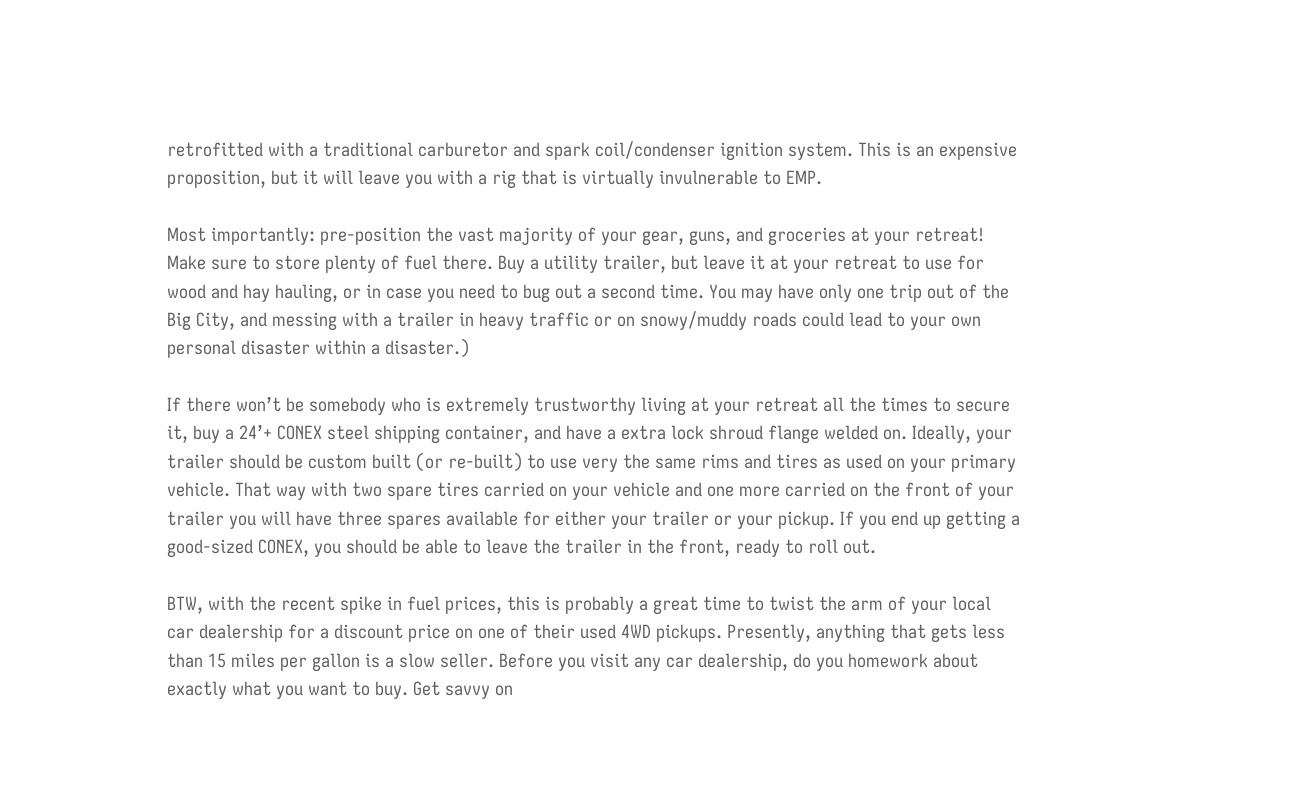retrofitted with a traditional carburetor and spark coil/condenser ignition system. This is an expensive proposition, but it will leave you with a rig that is virtually invulnerable to EMP.

Most importantly: pre-position the vast majority of your gear, guns, and groceries at your retreat! Make sure to store plenty of fuel there. Buy a utility trailer, but leave it at your retreat to use for wood and hay hauling, or in case you need to bug out a second time. You may have only one trip out of the Big City, and messing with a trailer in heavy traffic or on snowy/muddy roads could lead to your own personal disaster within a disaster.)

If there won’t be somebody who is extremely trustworthy living at your retreat all the times to secure it, buy a 24’+ CONEX steel shipping container, and have a extra lock shroud flange welded on. Ideally, your trailer should be custom built (or re-built) to use very the same rims and tires as used on your primary vehicle. That way with two spare tires carried on your vehicle and one more carried on the front of your trailer you will have three spares available for either your trailer or your pickup. If you end up getting a good-sized CONEX, you should be able to leave the trailer in the front, ready to roll out.

BTW, with the recent spike in fuel prices, this is probably a great time to twist the arm of your local car dealership for a discount price on one of their used 4WD pickups. Presently, anything that gets less than 15 miles per gallon is a slow seller. Before you visit any car dealership, do you homework about exactly what you want to buy. Get savvy on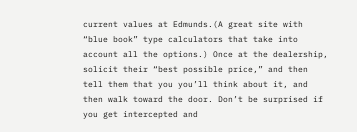current values at Edmunds.(A great site with “blue book” type calculators that take into account all the options.) Once at the dealership, solicit their “best possible price,” and then tell them that you you’ll think about it, and then walk toward the door. Don’t be surprised if you get intercepted and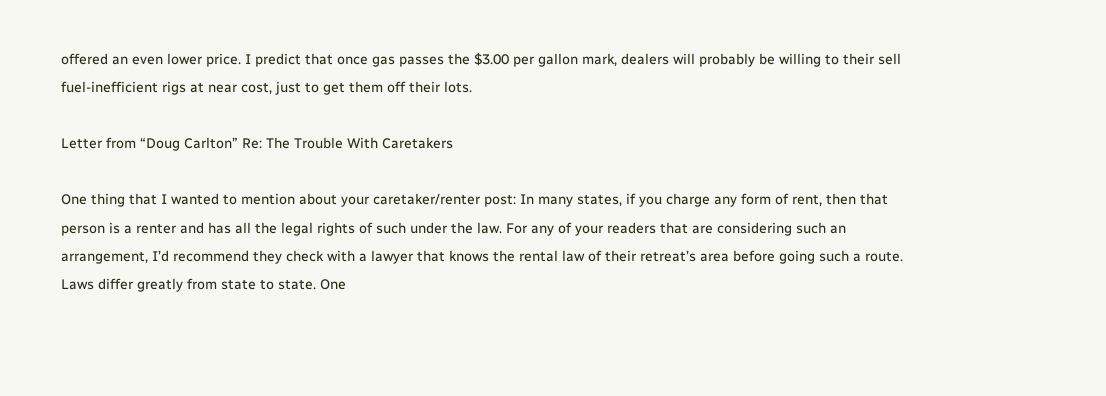offered an even lower price. I predict that once gas passes the $3.00 per gallon mark, dealers will probably be willing to their sell fuel-inefficient rigs at near cost, just to get them off their lots.

Letter from “Doug Carlton” Re: The Trouble With Caretakers

One thing that I wanted to mention about your caretaker/renter post: In many states, if you charge any form of rent, then that person is a renter and has all the legal rights of such under the law. For any of your readers that are considering such an arrangement, I’d recommend they check with a lawyer that knows the rental law of their retreat’s area before going such a route. Laws differ greatly from state to state. One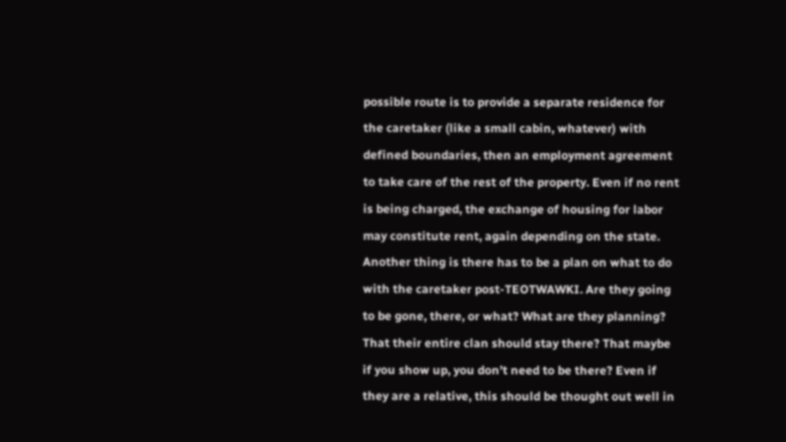possible route is to provide a separate residence for the caretaker (like a small cabin, whatever) with defined boundaries, then an employment agreement to take care of the rest of the property. Even if no rent is being charged, the exchange of housing for labor may constitute rent, again depending on the state. Another thing is there has to be a plan on what to do with the caretaker post-TEOTWAWKI. Are they going to be gone, there, or what? What are they planning? That their entire clan should stay there? That maybe if you show up, you don’t need to be there? Even if they are a relative, this should be thought out well in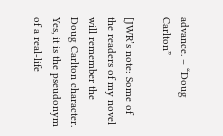advance. – “Doug Carlton”

[JWR’s note: Some of the readers of my novel will remember the Doug Carlton character. Yes, it is the pseudonym of a real-life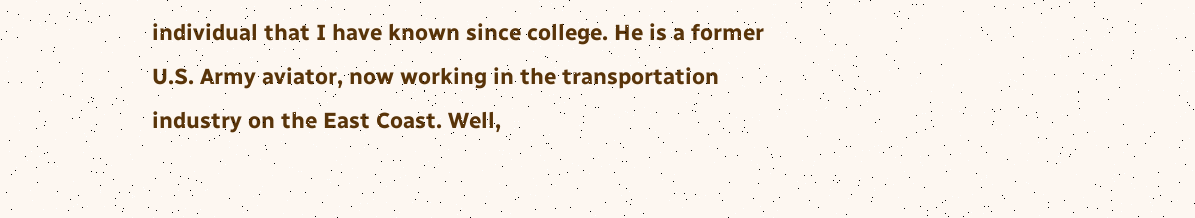individual that I have known since college. He is a former U.S. Army aviator, now working in the transportation industry on the East Coast. Well,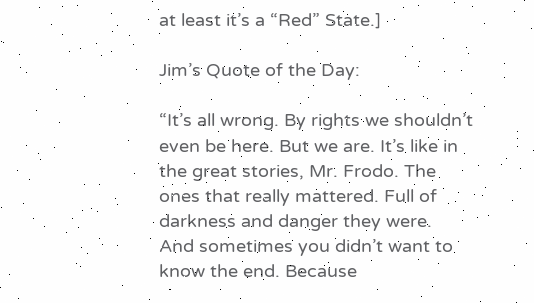at least it’s a “Red” State.]

Jim’s Quote of the Day:

“It’s all wrong. By rights we shouldn’t even be here. But we are. It’s like in the great stories, Mr. Frodo. The ones that really mattered. Full of darkness and danger they were.
And sometimes you didn’t want to know the end. Because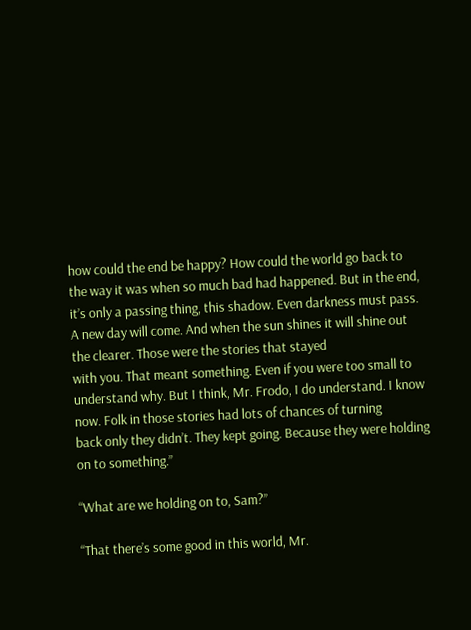how could the end be happy? How could the world go back to the way it was when so much bad had happened. But in the end, it’s only a passing thing, this shadow. Even darkness must pass. A new day will come. And when the sun shines it will shine out the clearer. Those were the stories that stayed
with you. That meant something. Even if you were too small to understand why. But I think, Mr. Frodo, I do understand. I know now. Folk in those stories had lots of chances of turning
back only they didn’t. They kept going. Because they were holding on to something.”

“What are we holding on to, Sam?”

“That there’s some good in this world, Mr.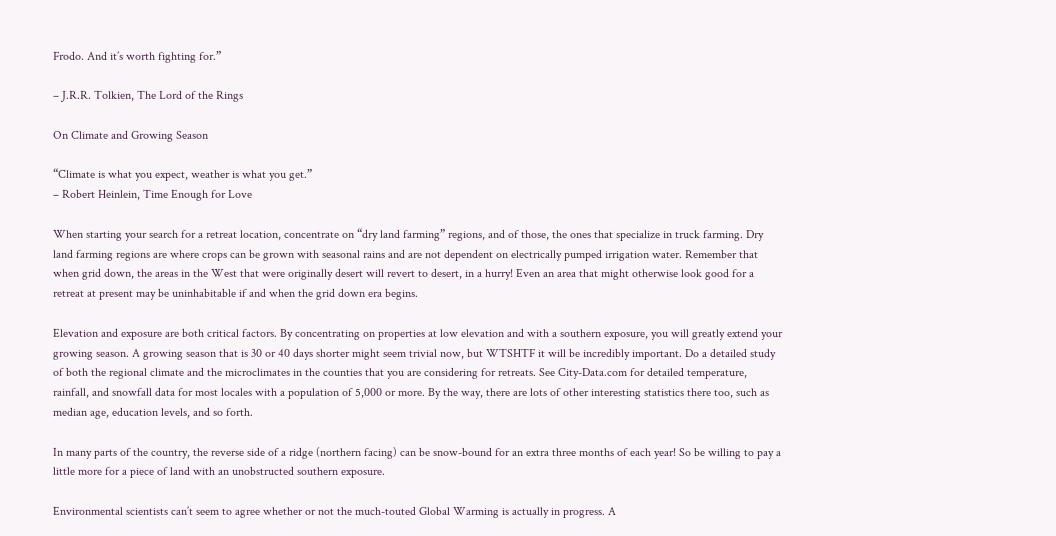Frodo. And it’s worth fighting for.”

– J.R.R. Tolkien, The Lord of the Rings

On Climate and Growing Season

“Climate is what you expect, weather is what you get.”
– Robert Heinlein, Time Enough for Love

When starting your search for a retreat location, concentrate on “dry land farming” regions, and of those, the ones that specialize in truck farming. Dry land farming regions are where crops can be grown with seasonal rains and are not dependent on electrically pumped irrigation water. Remember that when grid down, the areas in the West that were originally desert will revert to desert, in a hurry! Even an area that might otherwise look good for a retreat at present may be uninhabitable if and when the grid down era begins.

Elevation and exposure are both critical factors. By concentrating on properties at low elevation and with a southern exposure, you will greatly extend your growing season. A growing season that is 30 or 40 days shorter might seem trivial now, but WTSHTF it will be incredibly important. Do a detailed study of both the regional climate and the microclimates in the counties that you are considering for retreats. See City-Data.com for detailed temperature, rainfall, and snowfall data for most locales with a population of 5,000 or more. By the way, there are lots of other interesting statistics there too, such as median age, education levels, and so forth.

In many parts of the country, the reverse side of a ridge (northern facing) can be snow-bound for an extra three months of each year! So be willing to pay a little more for a piece of land with an unobstructed southern exposure.

Environmental scientists can’t seem to agree whether or not the much-touted Global Warming is actually in progress. A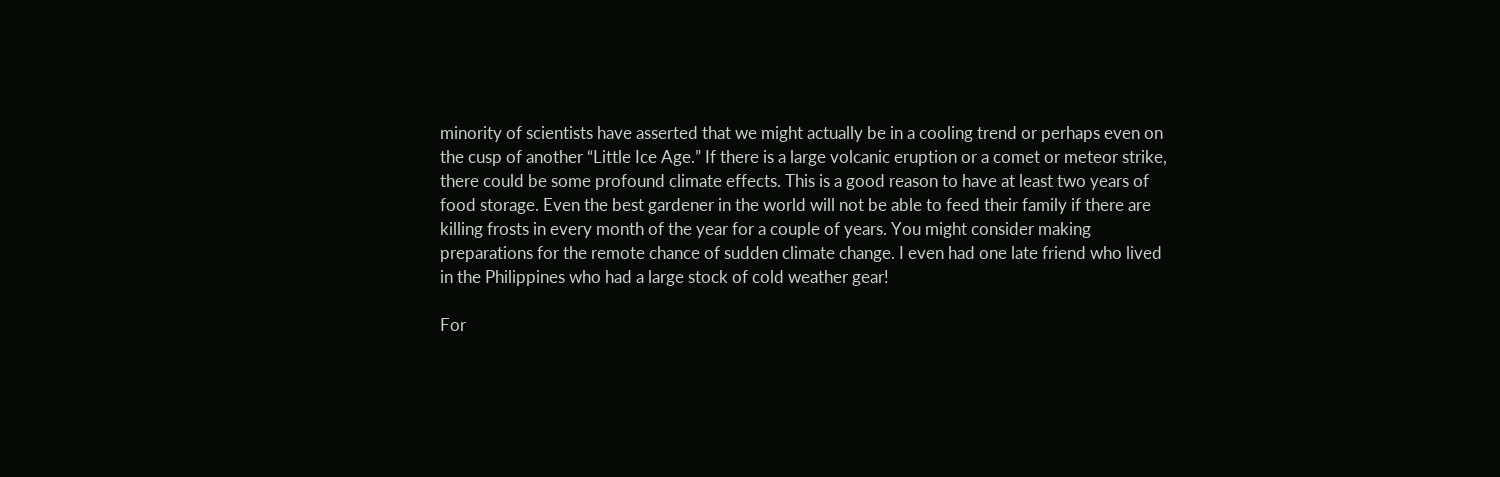minority of scientists have asserted that we might actually be in a cooling trend or perhaps even on the cusp of another “Little Ice Age.” If there is a large volcanic eruption or a comet or meteor strike, there could be some profound climate effects. This is a good reason to have at least two years of food storage. Even the best gardener in the world will not be able to feed their family if there are killing frosts in every month of the year for a couple of years. You might consider making preparations for the remote chance of sudden climate change. I even had one late friend who lived in the Philippines who had a large stock of cold weather gear!

For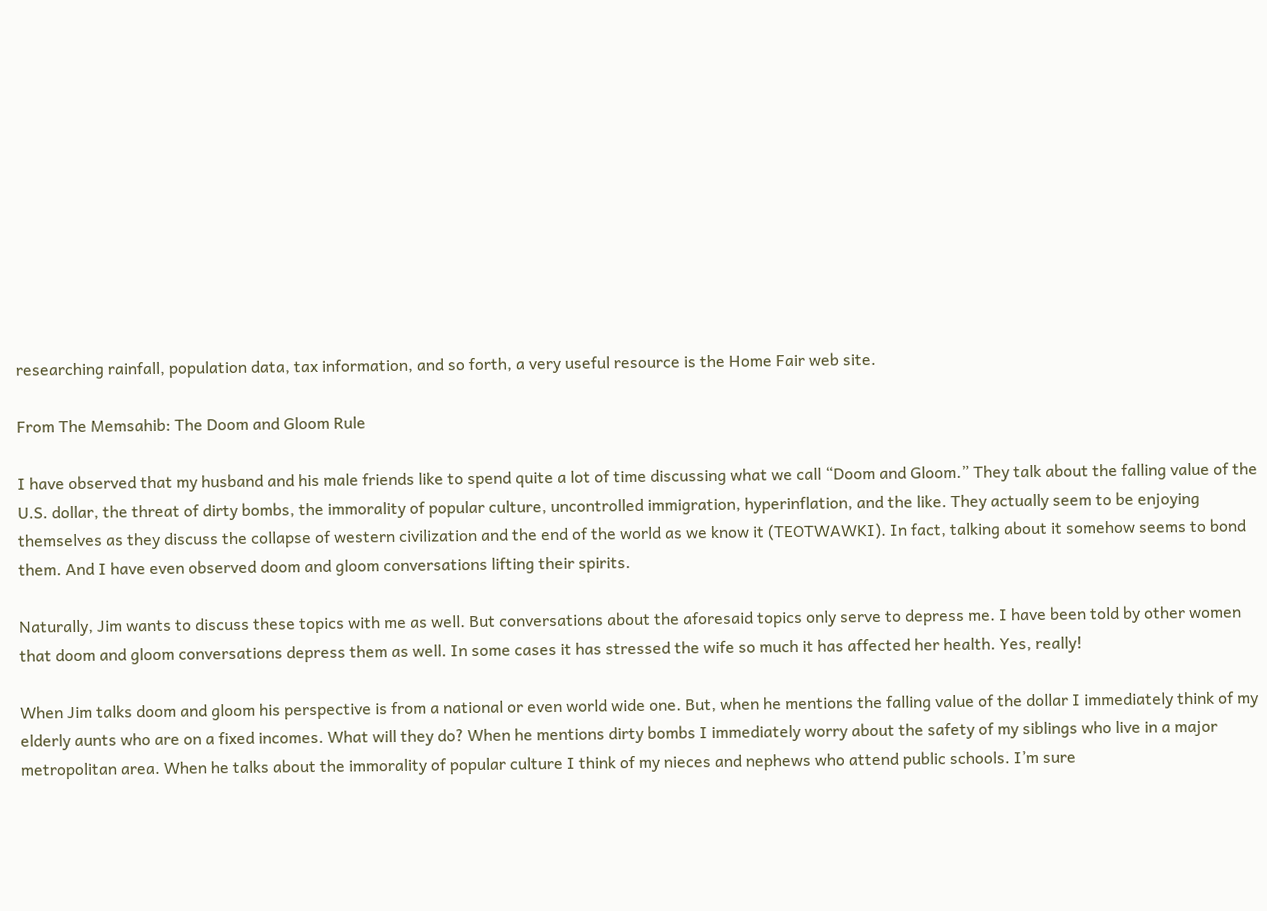researching rainfall, population data, tax information, and so forth, a very useful resource is the Home Fair web site.

From The Memsahib: The Doom and Gloom Rule

I have observed that my husband and his male friends like to spend quite a lot of time discussing what we call “Doom and Gloom.” They talk about the falling value of the U.S. dollar, the threat of dirty bombs, the immorality of popular culture, uncontrolled immigration, hyperinflation, and the like. They actually seem to be enjoying themselves as they discuss the collapse of western civilization and the end of the world as we know it (TEOTWAWKI). In fact, talking about it somehow seems to bond them. And I have even observed doom and gloom conversations lifting their spirits.

Naturally, Jim wants to discuss these topics with me as well. But conversations about the aforesaid topics only serve to depress me. I have been told by other women that doom and gloom conversations depress them as well. In some cases it has stressed the wife so much it has affected her health. Yes, really!

When Jim talks doom and gloom his perspective is from a national or even world wide one. But, when he mentions the falling value of the dollar I immediately think of my elderly aunts who are on a fixed incomes. What will they do? When he mentions dirty bombs I immediately worry about the safety of my siblings who live in a major metropolitan area. When he talks about the immorality of popular culture I think of my nieces and nephews who attend public schools. I’m sure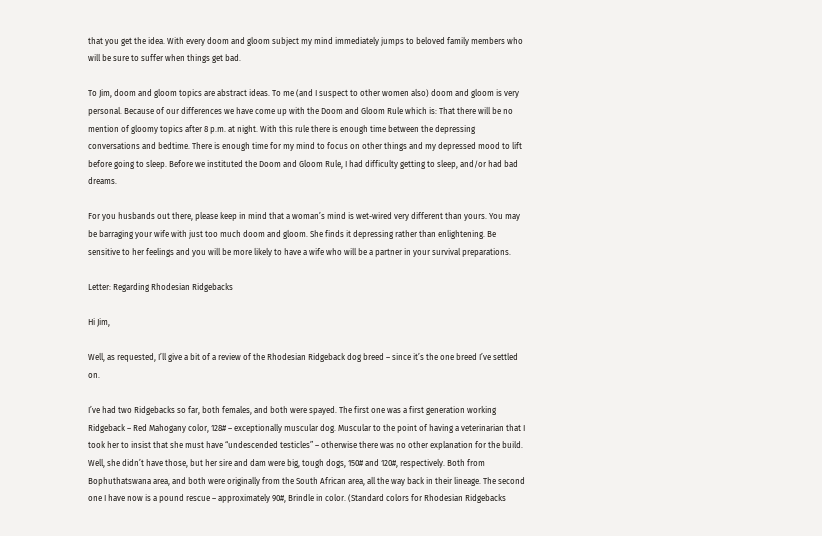that you get the idea. With every doom and gloom subject my mind immediately jumps to beloved family members who will be sure to suffer when things get bad.

To Jim, doom and gloom topics are abstract ideas. To me (and I suspect to other women also) doom and gloom is very personal. Because of our differences we have come up with the Doom and Gloom Rule which is: That there will be no mention of gloomy topics after 8 p.m. at night. With this rule there is enough time between the depressing conversations and bedtime. There is enough time for my mind to focus on other things and my depressed mood to lift before going to sleep. Before we instituted the Doom and Gloom Rule, I had difficulty getting to sleep, and/or had bad dreams.

For you husbands out there, please keep in mind that a woman’s mind is wet-wired very different than yours. You may be barraging your wife with just too much doom and gloom. She finds it depressing rather than enlightening. Be sensitive to her feelings and you will be more likely to have a wife who will be a partner in your survival preparations.

Letter: Regarding Rhodesian Ridgebacks

Hi Jim,

Well, as requested, I’ll give a bit of a review of the Rhodesian Ridgeback dog breed – since it’s the one breed I’ve settled on.

I’ve had two Ridgebacks so far, both females, and both were spayed. The first one was a first generation working Ridgeback – Red Mahogany color, 128# – exceptionally muscular dog. Muscular to the point of having a veterinarian that I took her to insist that she must have “undescended testicles” – otherwise there was no other explanation for the build. Well, she didn’t have those, but her sire and dam were big, tough dogs, 150# and 120#, respectively. Both from Bophuthatswana area, and both were originally from the South African area, all the way back in their lineage. The second one I have now is a pound rescue – approximately 90#, Brindle in color. (Standard colors for Rhodesian Ridgebacks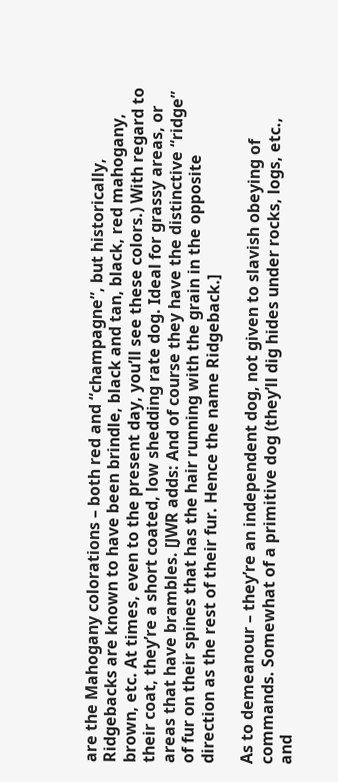are the Mahogany colorations – both red and “champagne”, but historically, Ridgebacks are known to have been brindle, black and tan, black, red mahogany, brown, etc. At times, even to the present day, you’ll see these colors.) With regard to their coat, they’re a short coated, low shedding rate dog. Ideal for grassy areas, or areas that have brambles. [JWR adds: And of course they have the distinctive “ridge” of fur on their spines that has the hair running with the grain in the opposite direction as the rest of their fur. Hence the name Ridgeback.]

As to demeanour – they’re an independent dog, not given to slavish obeying of commands. Somewhat of a primitive dog (they’ll dig hides under rocks, logs, etc., and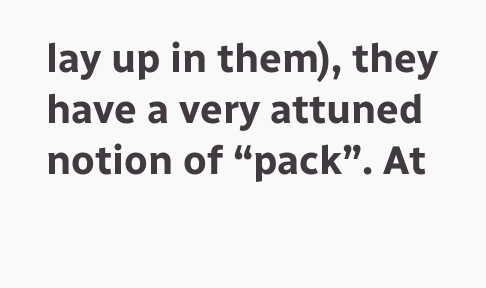lay up in them), they have a very attuned notion of “pack”. At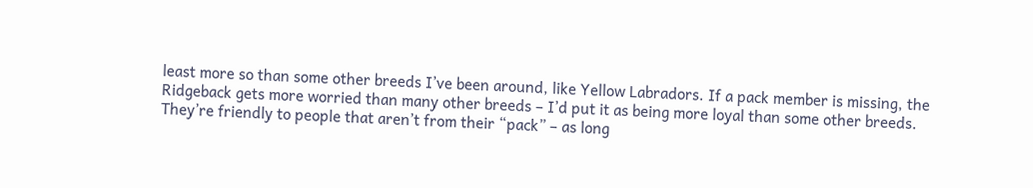least more so than some other breeds I’ve been around, like Yellow Labradors. If a pack member is missing, the Ridgeback gets more worried than many other breeds – I’d put it as being more loyal than some other breeds. They’re friendly to people that aren’t from their “pack” – as long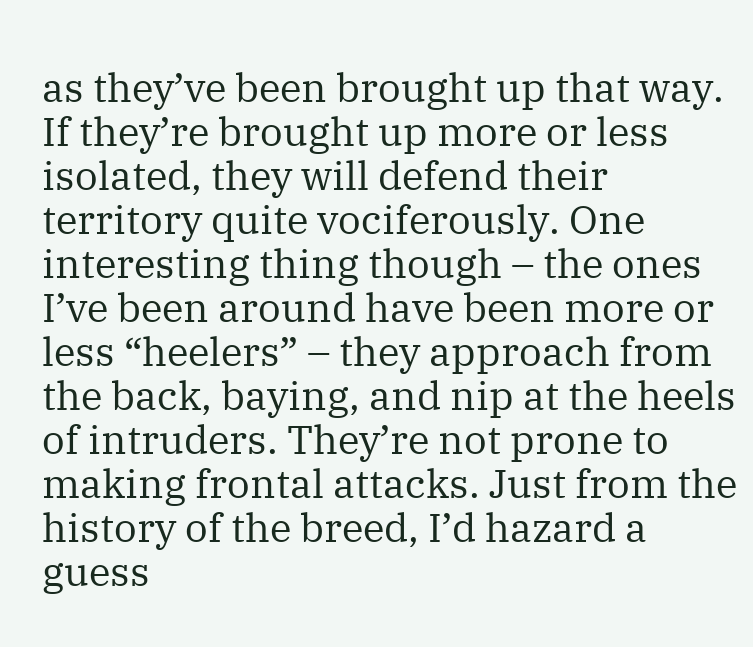as they’ve been brought up that way. If they’re brought up more or less isolated, they will defend their territory quite vociferously. One interesting thing though – the ones I’ve been around have been more or less “heelers” – they approach from the back, baying, and nip at the heels of intruders. They’re not prone to making frontal attacks. Just from the history of the breed, I’d hazard a guess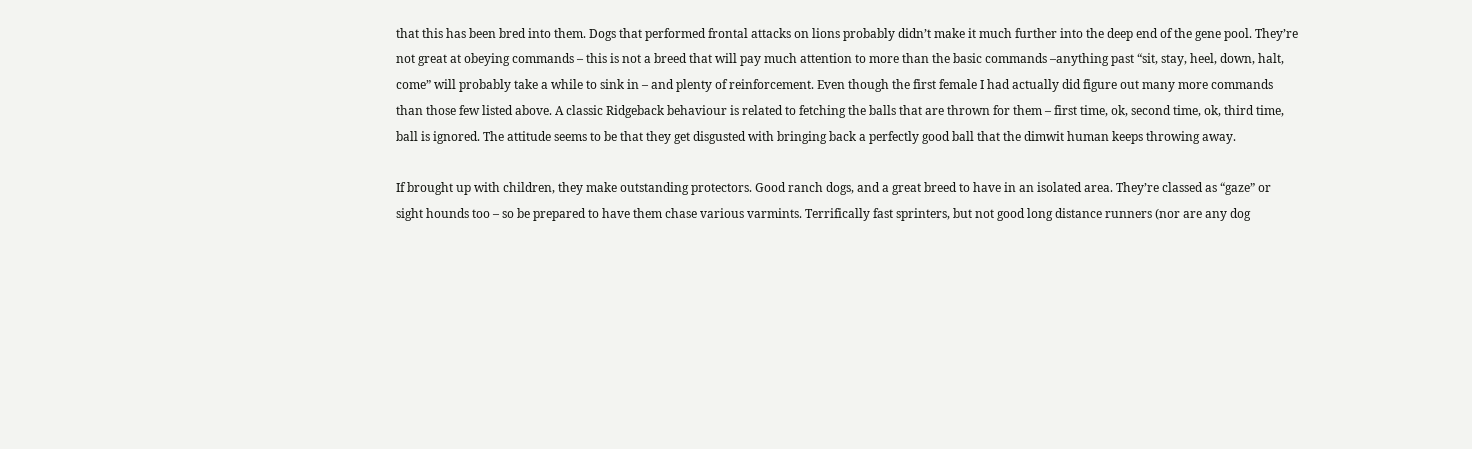that this has been bred into them. Dogs that performed frontal attacks on lions probably didn’t make it much further into the deep end of the gene pool. They’re not great at obeying commands – this is not a breed that will pay much attention to more than the basic commands –anything past “sit, stay, heel, down, halt, come” will probably take a while to sink in – and plenty of reinforcement. Even though the first female I had actually did figure out many more commands than those few listed above. A classic Ridgeback behaviour is related to fetching the balls that are thrown for them – first time, ok, second time, ok, third time, ball is ignored. The attitude seems to be that they get disgusted with bringing back a perfectly good ball that the dimwit human keeps throwing away.

If brought up with children, they make outstanding protectors. Good ranch dogs, and a great breed to have in an isolated area. They’re classed as “gaze” or sight hounds too – so be prepared to have them chase various varmints. Terrifically fast sprinters, but not good long distance runners (nor are any dog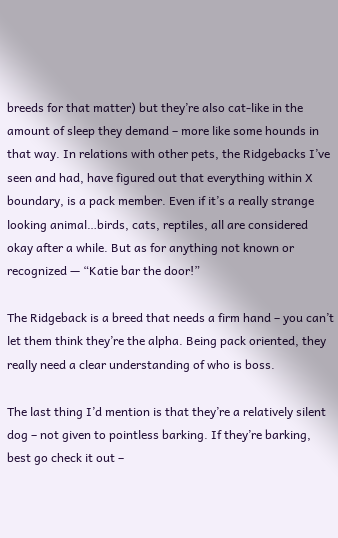breeds for that matter) but they’re also cat-like in the amount of sleep they demand – more like some hounds in that way. In relations with other pets, the Ridgebacks I’ve seen and had, have figured out that everything within X boundary, is a pack member. Even if it’s a really strange looking animal…birds, cats, reptiles, all are considered okay after a while. But as for anything not known or recognized — “Katie bar the door!”

The Ridgeback is a breed that needs a firm hand – you can’t let them think they’re the alpha. Being pack oriented, they really need a clear understanding of who is boss.

The last thing I’d mention is that they’re a relatively silent dog – not given to pointless barking. If they’re barking, best go check it out –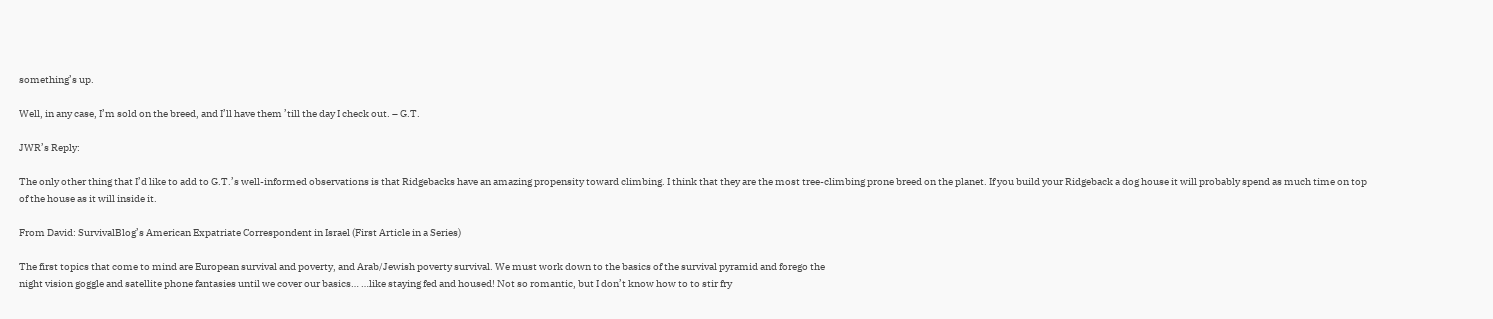something’s up.

Well, in any case, I’m sold on the breed, and I’ll have them ’till the day I check out. – G.T.

JWR’s Reply:

The only other thing that I’d like to add to G.T.’s well-informed observations is that Ridgebacks have an amazing propensity toward climbing. I think that they are the most tree-climbing prone breed on the planet. If you build your Ridgeback a dog house it will probably spend as much time on top of the house as it will inside it.

From David: SurvivalBlog’s American Expatriate Correspondent in Israel (First Article in a Series)

The first topics that come to mind are European survival and poverty, and Arab/Jewish poverty survival. We must work down to the basics of the survival pyramid and forego the
night vision goggle and satellite phone fantasies until we cover our basics… …like staying fed and housed! Not so romantic, but I don’t know how to to stir fry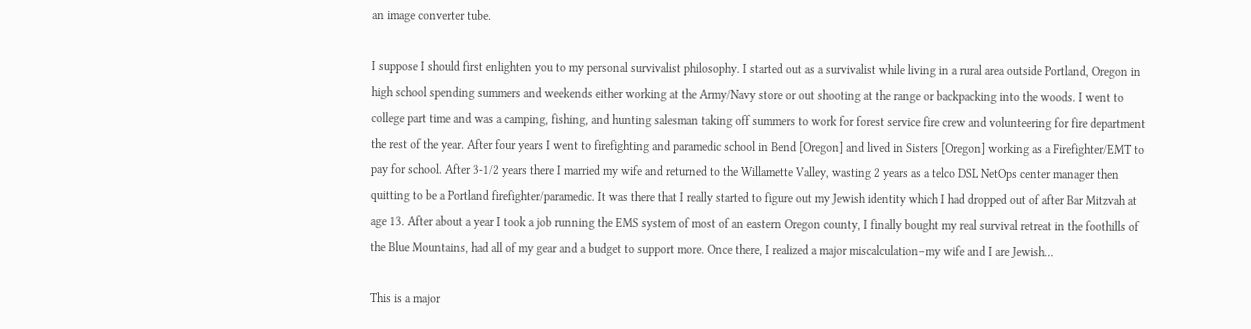an image converter tube.

I suppose I should first enlighten you to my personal survivalist philosophy. I started out as a survivalist while living in a rural area outside Portland, Oregon in high school spending summers and weekends either working at the Army/Navy store or out shooting at the range or backpacking into the woods. I went to college part time and was a camping, fishing, and hunting salesman taking off summers to work for forest service fire crew and volunteering for fire department the rest of the year. After four years I went to firefighting and paramedic school in Bend [Oregon] and lived in Sisters [Oregon] working as a Firefighter/EMT to pay for school. After 3-1/2 years there I married my wife and returned to the Willamette Valley, wasting 2 years as a telco DSL NetOps center manager then quitting to be a Portland firefighter/paramedic. It was there that I really started to figure out my Jewish identity which I had dropped out of after Bar Mitzvah at age 13. After about a year I took a job running the EMS system of most of an eastern Oregon county, I finally bought my real survival retreat in the foothills of the Blue Mountains, had all of my gear and a budget to support more. Once there, I realized a major miscalculation–my wife and I are Jewish…

This is a major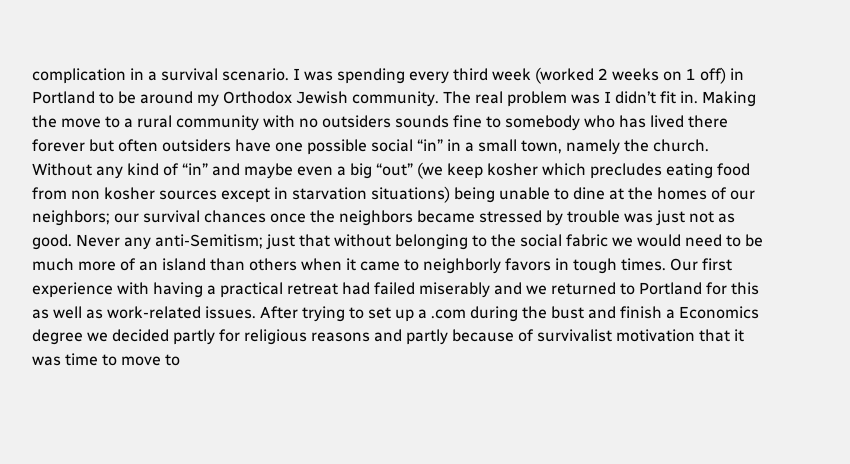complication in a survival scenario. I was spending every third week (worked 2 weeks on 1 off) in Portland to be around my Orthodox Jewish community. The real problem was I didn’t fit in. Making the move to a rural community with no outsiders sounds fine to somebody who has lived there forever but often outsiders have one possible social “in” in a small town, namely the church. Without any kind of “in” and maybe even a big “out” (we keep kosher which precludes eating food from non kosher sources except in starvation situations) being unable to dine at the homes of our neighbors; our survival chances once the neighbors became stressed by trouble was just not as good. Never any anti-Semitism; just that without belonging to the social fabric we would need to be much more of an island than others when it came to neighborly favors in tough times. Our first experience with having a practical retreat had failed miserably and we returned to Portland for this as well as work-related issues. After trying to set up a .com during the bust and finish a Economics degree we decided partly for religious reasons and partly because of survivalist motivation that it was time to move to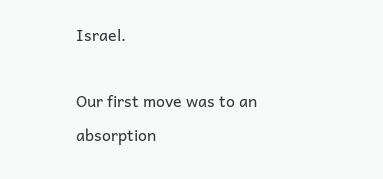Israel.

Our first move was to an absorption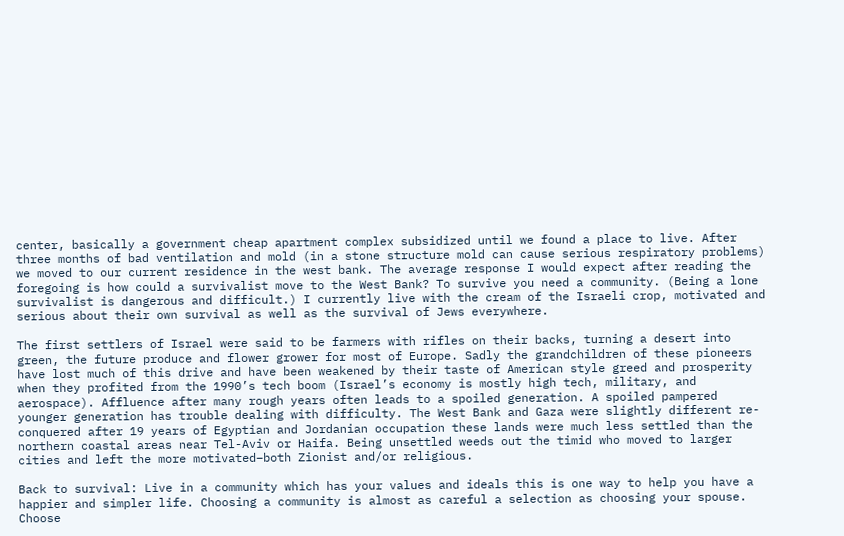center, basically a government cheap apartment complex subsidized until we found a place to live. After three months of bad ventilation and mold (in a stone structure mold can cause serious respiratory problems) we moved to our current residence in the west bank. The average response I would expect after reading the foregoing is how could a survivalist move to the West Bank? To survive you need a community. (Being a lone survivalist is dangerous and difficult.) I currently live with the cream of the Israeli crop, motivated and serious about their own survival as well as the survival of Jews everywhere.

The first settlers of Israel were said to be farmers with rifles on their backs, turning a desert into green, the future produce and flower grower for most of Europe. Sadly the grandchildren of these pioneers have lost much of this drive and have been weakened by their taste of American style greed and prosperity when they profited from the 1990’s tech boom (Israel’s economy is mostly high tech, military, and aerospace). Affluence after many rough years often leads to a spoiled generation. A spoiled pampered younger generation has trouble dealing with difficulty. The West Bank and Gaza were slightly different re-conquered after 19 years of Egyptian and Jordanian occupation these lands were much less settled than the northern coastal areas near Tel-Aviv or Haifa. Being unsettled weeds out the timid who moved to larger cities and left the more motivated–both Zionist and/or religious.

Back to survival: Live in a community which has your values and ideals this is one way to help you have a happier and simpler life. Choosing a community is almost as careful a selection as choosing your spouse. Choose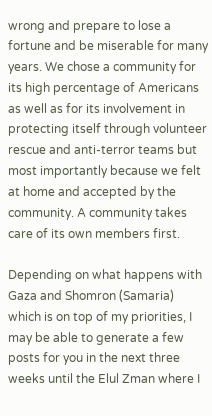wrong and prepare to lose a fortune and be miserable for many years. We chose a community for its high percentage of Americans as well as for its involvement in protecting itself through volunteer rescue and anti-terror teams but most importantly because we felt at home and accepted by the community. A community takes care of its own members first.

Depending on what happens with Gaza and Shomron (Samaria) which is on top of my priorities, I may be able to generate a few posts for you in the next three weeks until the Elul Zman where I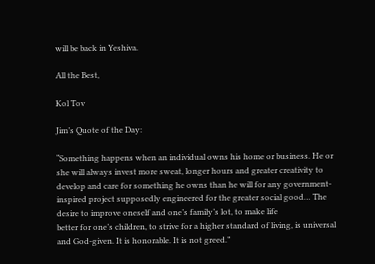will be back in Yeshiva.

All the Best,

Kol Tov

Jim’s Quote of the Day:

“Something happens when an individual owns his home or business. He or she will always invest more sweat, longer hours and greater creativity to develop and care for something he owns than he will for any government-inspired project supposedly engineered for the greater social good… The desire to improve oneself and one’s family’s lot, to make life
better for one’s children, to strive for a higher standard of living, is universal and God-given. It is honorable. It is not greed.”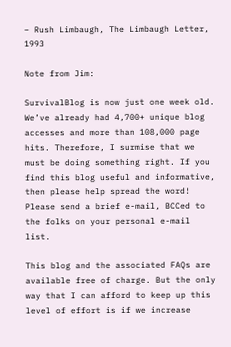– Rush Limbaugh, The Limbaugh Letter, 1993

Note from Jim:

SurvivalBlog is now just one week old. We’ve already had 4,700+ unique blog accesses and more than 108,000 page hits. Therefore, I surmise that we must be doing something right. If you find this blog useful and informative, then please help spread the word! Please send a brief e-mail, BCCed to the folks on your personal e-mail list.

This blog and the associated FAQs are available free of charge. But the only way that I can afford to keep up this level of effort is if we increase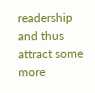readership and thus attract some more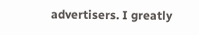advertisers. I greatly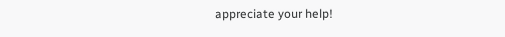appreciate your help!